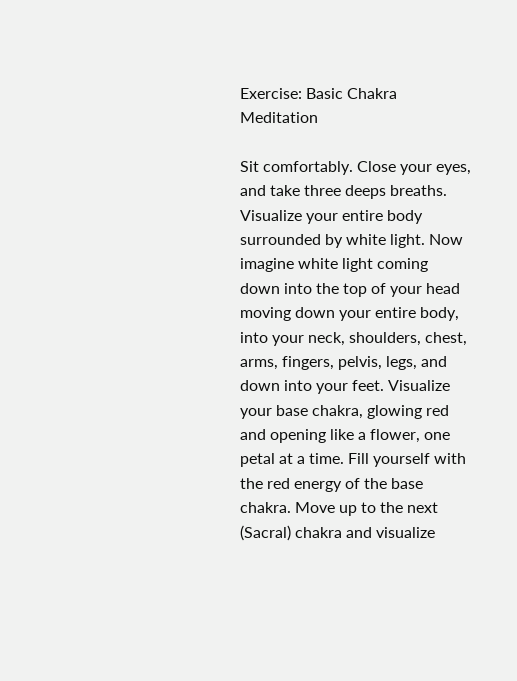Exercise: Basic Chakra Meditation

Sit comfortably. Close your eyes, and take three deeps breaths. Visualize your entire body surrounded by white light. Now imagine white light coming down into the top of your head moving down your entire body, into your neck, shoulders, chest, arms, fingers, pelvis, legs, and down into your feet. Visualize your base chakra, glowing red and opening like a flower, one petal at a time. Fill yourself with the red energy of the base chakra. Move up to the next (Sacral) chakra and visualize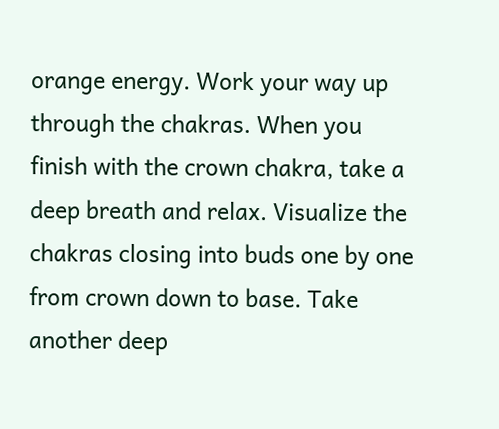orange energy. Work your way up through the chakras. When you finish with the crown chakra, take a deep breath and relax. Visualize the chakras closing into buds one by one from crown down to base. Take another deep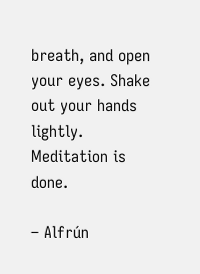breath, and open your eyes. Shake out your hands lightly. Meditation is done.

– Alfrún